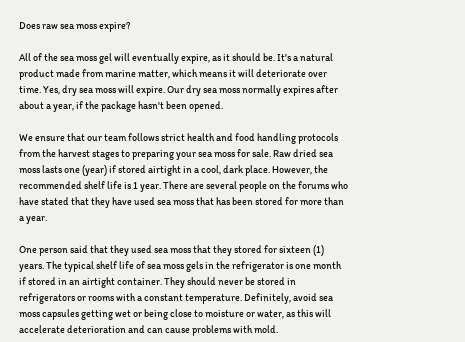Does raw sea moss expire?

All of the sea moss gel will eventually expire, as it should be. It's a natural product made from marine matter, which means it will deteriorate over time. Yes, dry sea moss will expire. Our dry sea moss normally expires after about a year, if the package hasn't been opened.

We ensure that our team follows strict health and food handling protocols from the harvest stages to preparing your sea moss for sale. Raw dried sea moss lasts one (year) if stored airtight in a cool, dark place. However, the recommended shelf life is 1 year. There are several people on the forums who have stated that they have used sea moss that has been stored for more than a year.

One person said that they used sea moss that they stored for sixteen (1) years. The typical shelf life of sea moss gels in the refrigerator is one month if stored in an airtight container. They should never be stored in refrigerators or rooms with a constant temperature. Definitely, avoid sea moss capsules getting wet or being close to moisture or water, as this will accelerate deterioration and can cause problems with mold.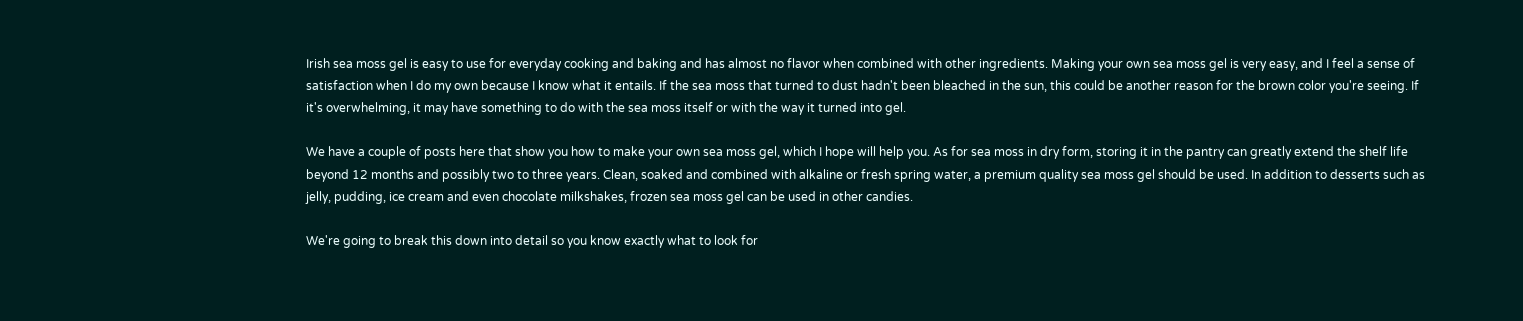Irish sea moss gel is easy to use for everyday cooking and baking and has almost no flavor when combined with other ingredients. Making your own sea moss gel is very easy, and I feel a sense of satisfaction when I do my own because I know what it entails. If the sea moss that turned to dust hadn't been bleached in the sun, this could be another reason for the brown color you're seeing. If it's overwhelming, it may have something to do with the sea moss itself or with the way it turned into gel.

We have a couple of posts here that show you how to make your own sea moss gel, which I hope will help you. As for sea moss in dry form, storing it in the pantry can greatly extend the shelf life beyond 12 months and possibly two to three years. Clean, soaked and combined with alkaline or fresh spring water, a premium quality sea moss gel should be used. In addition to desserts such as jelly, pudding, ice cream and even chocolate milkshakes, frozen sea moss gel can be used in other candies.

We're going to break this down into detail so you know exactly what to look for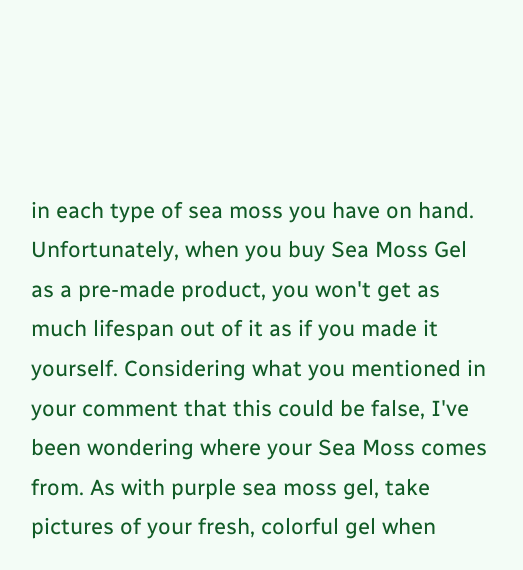in each type of sea moss you have on hand. Unfortunately, when you buy Sea Moss Gel as a pre-made product, you won't get as much lifespan out of it as if you made it yourself. Considering what you mentioned in your comment that this could be false, I've been wondering where your Sea Moss comes from. As with purple sea moss gel, take pictures of your fresh, colorful gel when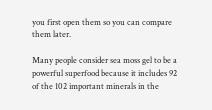you first open them so you can compare them later.

Many people consider sea moss gel to be a powerful superfood because it includes 92 of the 102 important minerals in the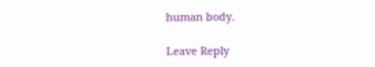human body.

Leave Reply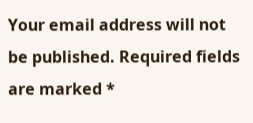Your email address will not be published. Required fields are marked *